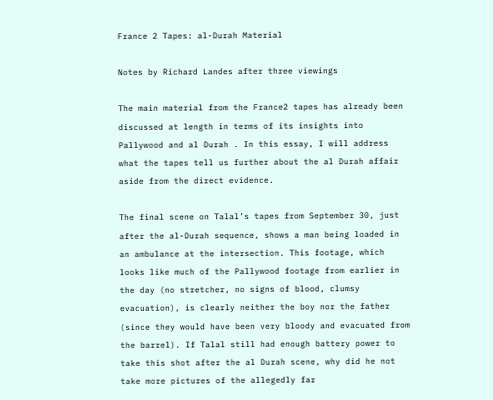France 2 Tapes: al-Durah Material

Notes by Richard Landes after three viewings

The main material from the France2 tapes has already been discussed at length in terms of its insights into Pallywood and al Durah . In this essay, I will address what the tapes tell us further about the al Durah affair aside from the direct evidence.

The final scene on Talal’s tapes from September 30, just after the al-Durah sequence, shows a man being loaded in an ambulance at the intersection. This footage, which looks like much of the Pallywood footage from earlier in the day (no stretcher, no signs of blood, clumsy evacuation), is clearly neither the boy nor the father (since they would have been very bloody and evacuated from the barrel). If Talal still had enough battery power to take this shot after the al Durah scene, why did he not take more pictures of the allegedly far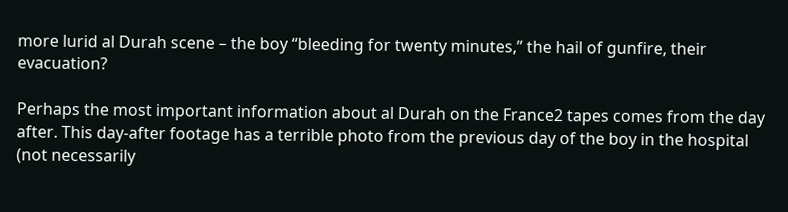more lurid al Durah scene – the boy “bleeding for twenty minutes,” the hail of gunfire, their evacuation?

Perhaps the most important information about al Durah on the France2 tapes comes from the day after. This day-after footage has a terrible photo from the previous day of the boy in the hospital (not necessarily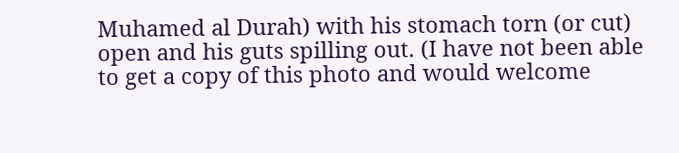Muhamed al Durah) with his stomach torn (or cut) open and his guts spilling out. (I have not been able to get a copy of this photo and would welcome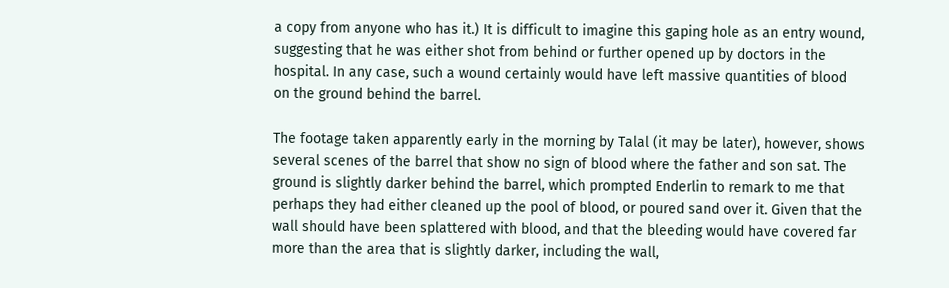a copy from anyone who has it.) It is difficult to imagine this gaping hole as an entry wound, suggesting that he was either shot from behind or further opened up by doctors in the hospital. In any case, such a wound certainly would have left massive quantities of blood on the ground behind the barrel.

The footage taken apparently early in the morning by Talal (it may be later), however, shows several scenes of the barrel that show no sign of blood where the father and son sat. The ground is slightly darker behind the barrel, which prompted Enderlin to remark to me that perhaps they had either cleaned up the pool of blood, or poured sand over it. Given that the wall should have been splattered with blood, and that the bleeding would have covered far more than the area that is slightly darker, including the wall,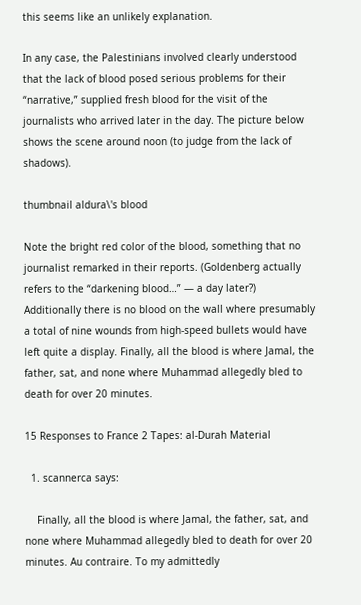this seems like an unlikely explanation.

In any case, the Palestinians involved clearly understood that the lack of blood posed serious problems for their “narrative,” supplied fresh blood for the visit of the journalists who arrived later in the day. The picture below shows the scene around noon (to judge from the lack of shadows).

thumbnail aldura\'s blood

Note the bright red color of the blood, something that no journalist remarked in their reports. (Goldenberg actually refers to the “darkening blood…” — a day later?) Additionally there is no blood on the wall where presumably a total of nine wounds from high-speed bullets would have left quite a display. Finally, all the blood is where Jamal, the father, sat, and none where Muhammad allegedly bled to death for over 20 minutes.

15 Responses to France 2 Tapes: al-Durah Material

  1. scannerca says:

    Finally, all the blood is where Jamal, the father, sat, and none where Muhammad allegedly bled to death for over 20 minutes. Au contraire. To my admittedly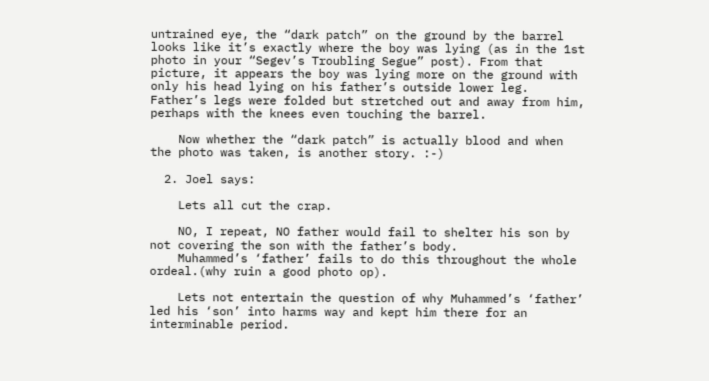untrained eye, the “dark patch” on the ground by the barrel looks like it’s exactly where the boy was lying (as in the 1st photo in your “Segev’s Troubling Segue” post). From that picture, it appears the boy was lying more on the ground with only his head lying on his father’s outside lower leg. Father’s legs were folded but stretched out and away from him, perhaps with the knees even touching the barrel.

    Now whether the “dark patch” is actually blood and when the photo was taken, is another story. :-)

  2. Joel says:

    Lets all cut the crap.

    NO, I repeat, NO father would fail to shelter his son by not covering the son with the father’s body.
    Muhammed’s ‘father’ fails to do this throughout the whole ordeal.(why ruin a good photo op).

    Lets not entertain the question of why Muhammed’s ‘father’ led his ‘son’ into harms way and kept him there for an interminable period.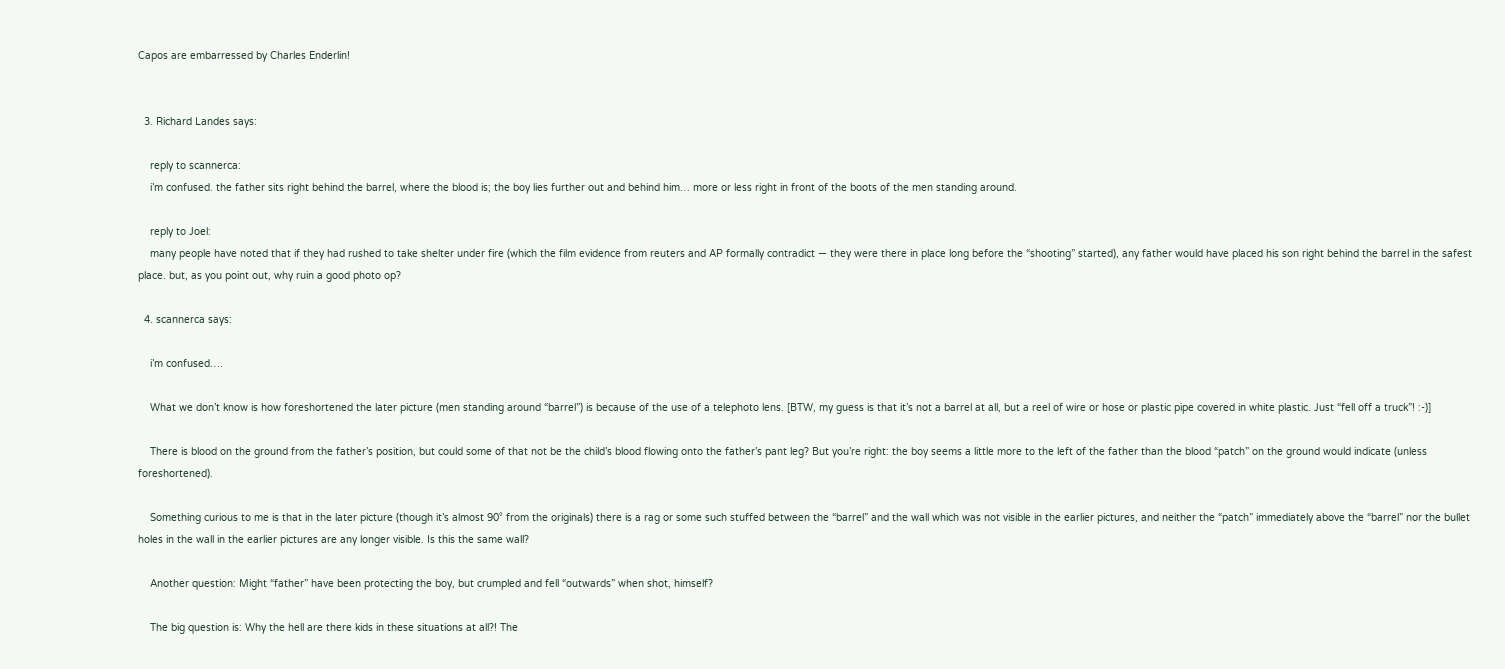Capos are embarressed by Charles Enderlin!


  3. Richard Landes says:

    reply to scannerca:
    i’m confused. the father sits right behind the barrel, where the blood is; the boy lies further out and behind him… more or less right in front of the boots of the men standing around.

    reply to Joel:
    many people have noted that if they had rushed to take shelter under fire (which the film evidence from reuters and AP formally contradict — they were there in place long before the “shooting” started), any father would have placed his son right behind the barrel in the safest place. but, as you point out, why ruin a good photo op?

  4. scannerca says:

    i’m confused….

    What we don’t know is how foreshortened the later picture (men standing around “barrel”) is because of the use of a telephoto lens. [BTW, my guess is that it’s not a barrel at all, but a reel of wire or hose or plastic pipe covered in white plastic. Just “fell off a truck”! :-)]

    There is blood on the ground from the father’s position, but could some of that not be the child’s blood flowing onto the father’s pant leg? But you’re right: the boy seems a little more to the left of the father than the blood “patch” on the ground would indicate (unless foreshortened).

    Something curious to me is that in the later picture (though it’s almost 90° from the originals) there is a rag or some such stuffed between the “barrel” and the wall which was not visible in the earlier pictures, and neither the “patch” immediately above the “barrel” nor the bullet holes in the wall in the earlier pictures are any longer visible. Is this the same wall?

    Another question: Might “father” have been protecting the boy, but crumpled and fell “outwards” when shot, himself?

    The big question is: Why the hell are there kids in these situations at all?! The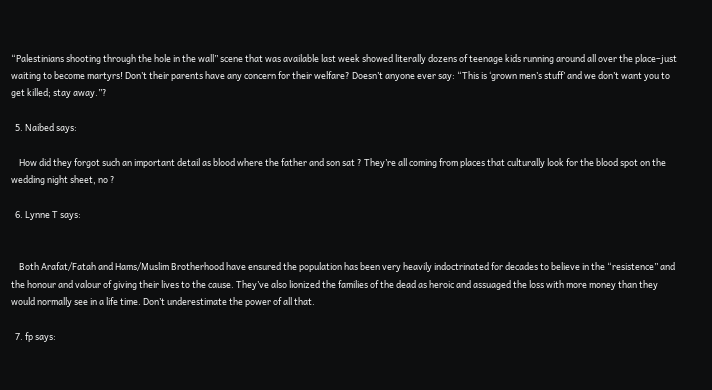“Palestinians shooting through the hole in the wall” scene that was available last week showed literally dozens of teenage kids running around all over the place–just waiting to become martyrs! Don’t their parents have any concern for their welfare? Doesn’t anyone ever say: “This is ‘grown men’s stuff’ and we don’t want you to get killed; stay away.”?

  5. Naibed says:

    How did they forgot such an important detail as blood where the father and son sat ? They’re all coming from places that culturally look for the blood spot on the wedding night sheet, no ?

  6. Lynne T says:


    Both Arafat/Fatah and Hams/Muslim Brotherhood have ensured the population has been very heavily indoctrinated for decades to believe in the “resistence” and the honour and valour of giving their lives to the cause. They’ve also lionized the families of the dead as heroic and assuaged the loss with more money than they would normally see in a life time. Don’t underestimate the power of all that.

  7. fp says: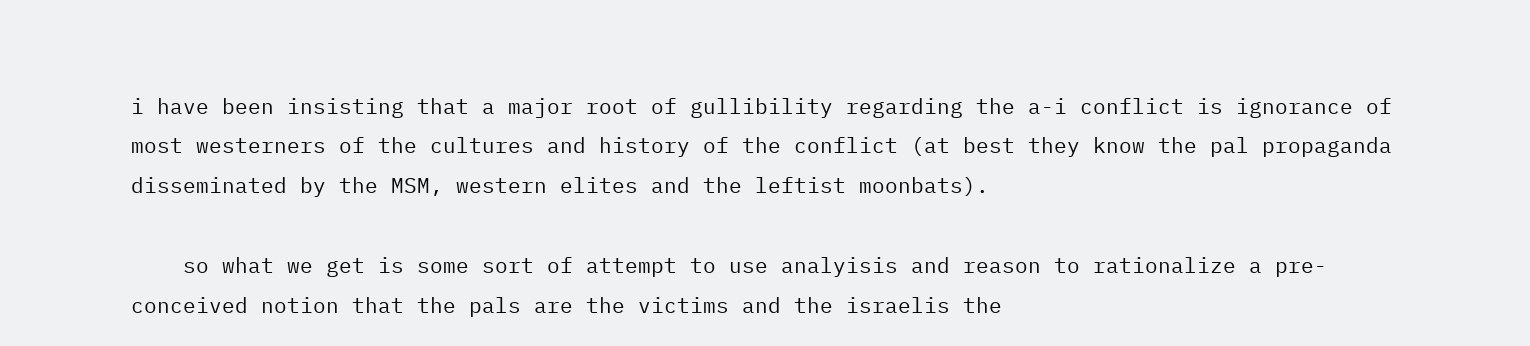i have been insisting that a major root of gullibility regarding the a-i conflict is ignorance of most westerners of the cultures and history of the conflict (at best they know the pal propaganda disseminated by the MSM, western elites and the leftist moonbats).

    so what we get is some sort of attempt to use analyisis and reason to rationalize a pre-conceived notion that the pals are the victims and the israelis the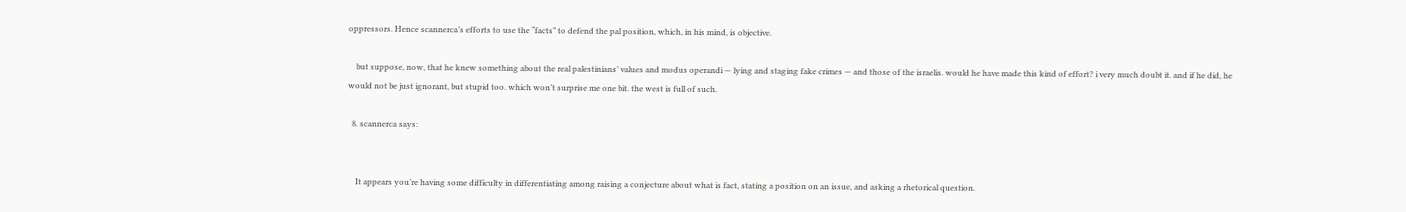oppressors. Hence scannerca’s efforts to use the “facts” to defend the pal position, which, in his mind, is objective.

    but suppose, now, that he knew something about the real palestinians’ values and modus operandi — lying and staging fake crimes — and those of the israelis. would he have made this kind of effort? i very much doubt it. and if he did, he would not be just ignorant, but stupid too. which won’t surprise me one bit. the west is full of such.

  8. scannerca says:


    It appears you’re having some difficulty in differentiating among raising a conjecture about what is fact, stating a position on an issue, and asking a rhetorical question.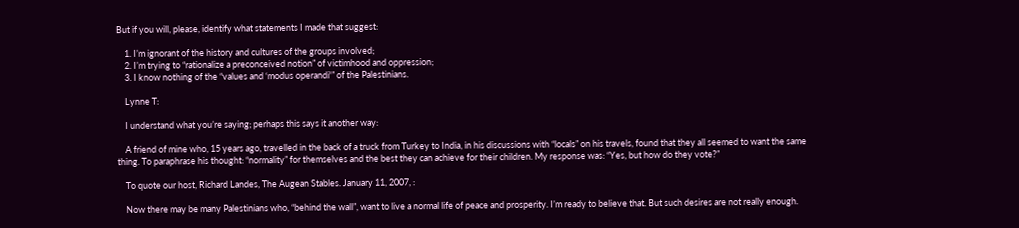But if you will, please, identify what statements I made that suggest:

    1. I’m ignorant of the history and cultures of the groups involved;
    2. I’m trying to “rationalize a preconceived notion” of victimhood and oppression;
    3. I know nothing of the “values and ‘modus operandi'” of the Palestinians.

    Lynne T:

    I understand what you’re saying; perhaps this says it another way:

    A friend of mine who, 15 years ago, travelled in the back of a truck from Turkey to India, in his discussions with “locals” on his travels, found that they all seemed to want the same thing. To paraphrase his thought: “normality” for themselves and the best they can achieve for their children. My response was: “Yes, but how do they vote?”

    To quote our host, Richard Landes, The Augean Stables. January 11, 2007, :

    Now there may be many Palestinians who, “behind the wall”, want to live a normal life of peace and prosperity. I’m ready to believe that. But such desires are not really enough.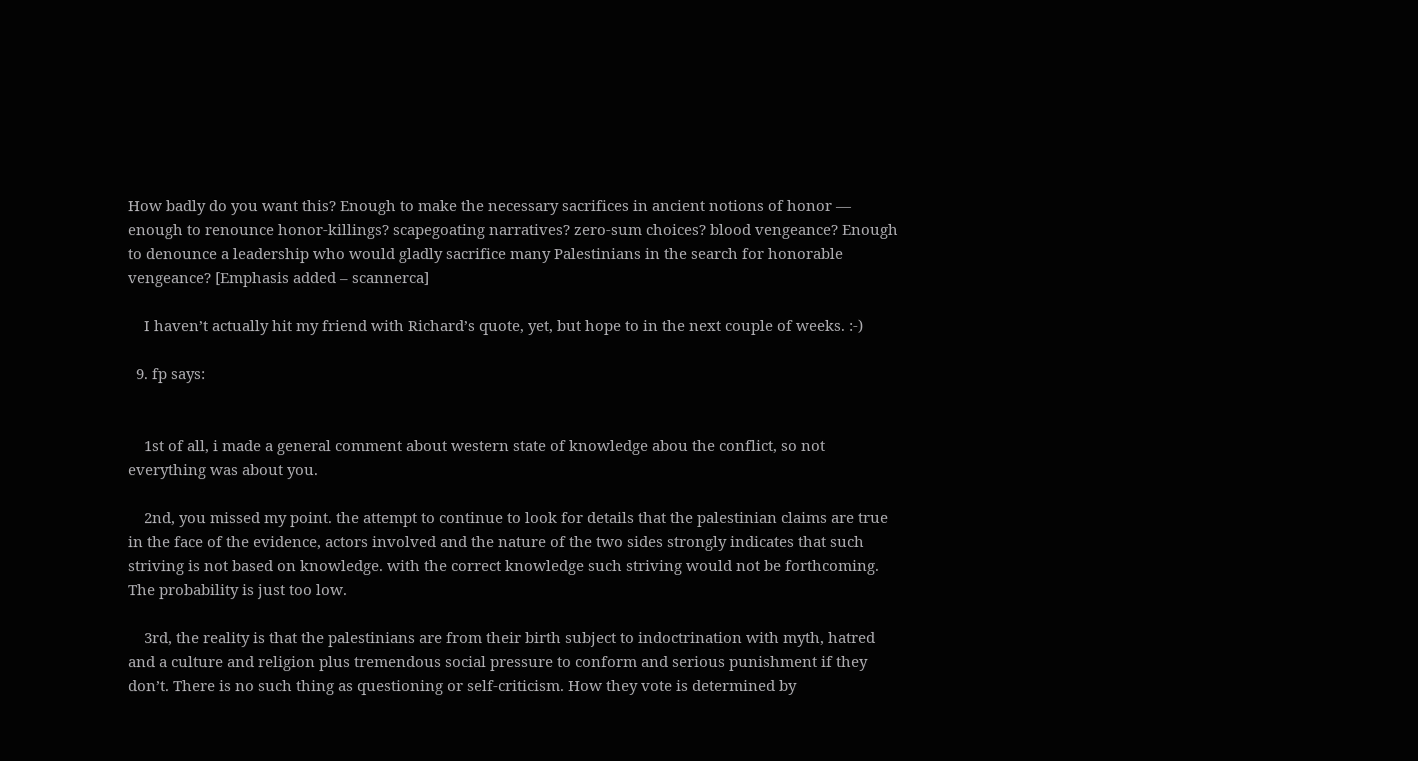How badly do you want this? Enough to make the necessary sacrifices in ancient notions of honor — enough to renounce honor-killings? scapegoating narratives? zero-sum choices? blood vengeance? Enough to denounce a leadership who would gladly sacrifice many Palestinians in the search for honorable vengeance? [Emphasis added – scannerca]

    I haven’t actually hit my friend with Richard’s quote, yet, but hope to in the next couple of weeks. :-)

  9. fp says:


    1st of all, i made a general comment about western state of knowledge abou the conflict, so not everything was about you.

    2nd, you missed my point. the attempt to continue to look for details that the palestinian claims are true in the face of the evidence, actors involved and the nature of the two sides strongly indicates that such striving is not based on knowledge. with the correct knowledge such striving would not be forthcoming. The probability is just too low.

    3rd, the reality is that the palestinians are from their birth subject to indoctrination with myth, hatred and a culture and religion plus tremendous social pressure to conform and serious punishment if they don’t. There is no such thing as questioning or self-criticism. How they vote is determined by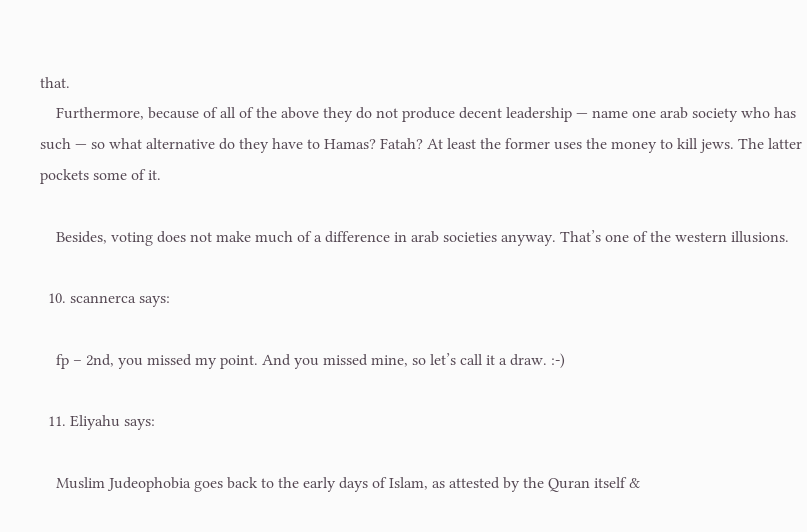that.
    Furthermore, because of all of the above they do not produce decent leadership — name one arab society who has such — so what alternative do they have to Hamas? Fatah? At least the former uses the money to kill jews. The latter pockets some of it.

    Besides, voting does not make much of a difference in arab societies anyway. That’s one of the western illusions.

  10. scannerca says:

    fp – 2nd, you missed my point. And you missed mine, so let’s call it a draw. :-)

  11. Eliyahu says:

    Muslim Judeophobia goes back to the early days of Islam, as attested by the Quran itself &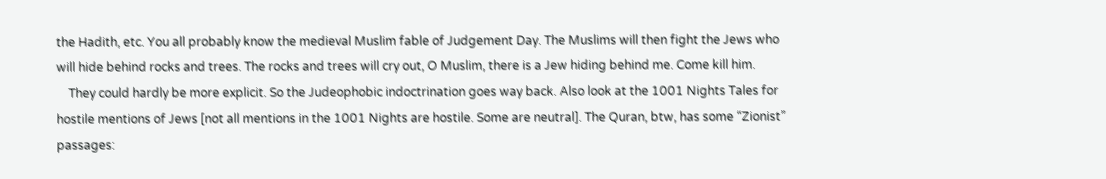the Hadith, etc. You all probably know the medieval Muslim fable of Judgement Day. The Muslims will then fight the Jews who will hide behind rocks and trees. The rocks and trees will cry out, O Muslim, there is a Jew hiding behind me. Come kill him.
    They could hardly be more explicit. So the Judeophobic indoctrination goes way back. Also look at the 1001 Nights Tales for hostile mentions of Jews [not all mentions in the 1001 Nights are hostile. Some are neutral]. The Quran, btw, has some “Zionist” passages: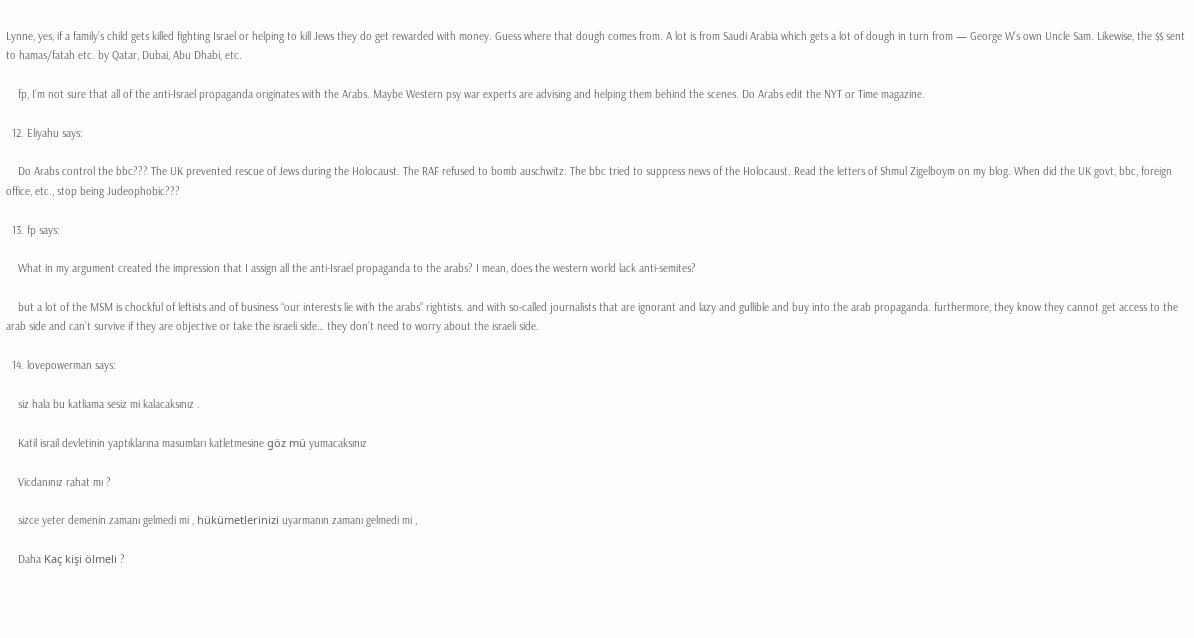Lynne, yes, if a family’s child gets killed fighting Israel or helping to kill Jews they do get rewarded with money. Guess where that dough comes from. A lot is from Saudi Arabia which gets a lot of dough in turn from — George W’s own Uncle Sam. Likewise, the $$ sent to hamas/fatah etc. by Qatar, Dubai, Abu Dhabi, etc.

    fp, I’m not sure that all of the anti-Israel propaganda originates with the Arabs. Maybe Western psy war experts are advising and helping them behind the scenes. Do Arabs edit the NYT or Time magazine.

  12. Eliyahu says:

    Do Arabs control the bbc??? The UK prevented rescue of Jews during the Holocaust. The RAF refused to bomb auschwitz. The bbc tried to suppress news of the Holocaust. Read the letters of Shmul Zigelboym on my blog. When did the UK govt, bbc, foreign office, etc., stop being Judeophobic???

  13. fp says:

    What in my argument created the impression that I assign all the anti-Israel propaganda to the arabs? I mean, does the western world lack anti-semites?

    but a lot of the MSM is chockful of leftists and of business “our interests lie with the arabs” rightists. and with so-called journalists that are ignorant and lazy and gullible and buy into the arab propaganda. furthermore, they know they cannot get access to the arab side and can’t survive if they are objective or take the israeli side… they don’t need to worry about the israeli side.

  14. lovepowerman says:

    siz hala bu katliama sesiz mi kalacaksınız .

    Katil israil devletinin yaptıklarına masumları katletmesine göz mü yumacaksınız

    Vicdanınız rahat mı ?

    sizce yeter demenin zamanı gelmedi mi , hükümetlerinizi uyarmanın zamanı gelmedi mi ,

    Daha Kaç kişi ölmeli ?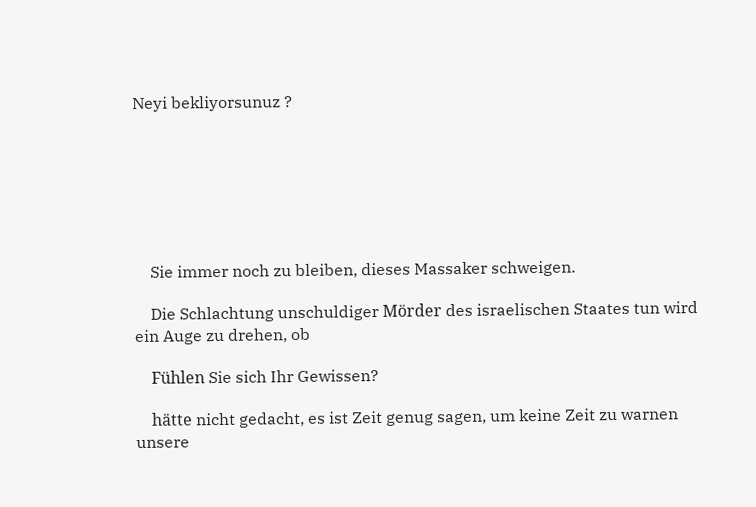Neyi bekliyorsunuz ?







    Sie immer noch zu bleiben, dieses Massaker schweigen.

    Die Schlachtung unschuldiger Mörder des israelischen Staates tun wird ein Auge zu drehen, ob

    Fühlen Sie sich Ihr Gewissen?

    hätte nicht gedacht, es ist Zeit genug sagen, um keine Zeit zu warnen unsere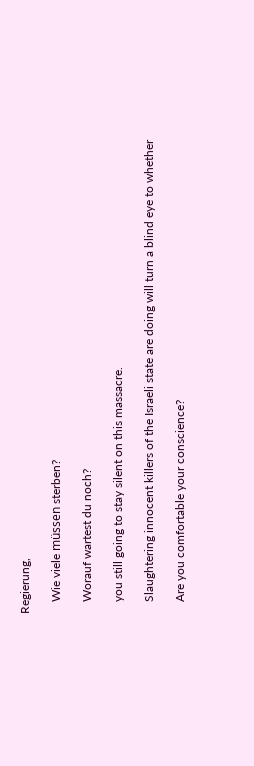Regierung,

    Wie viele müssen sterben?

    Worauf wartest du noch?

    you still going to stay silent on this massacre.

    Slaughtering innocent killers of the Israeli state are doing will turn a blind eye to whether

    Are you comfortable your conscience?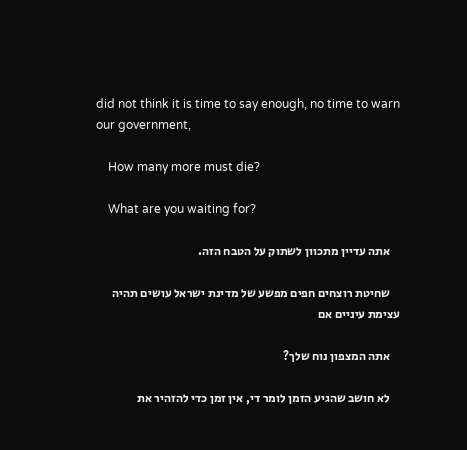did not think it is time to say enough, no time to warn our government,

    How many more must die?

    What are you waiting for?

    אתה עדיין מתכוון לשתוק על הטבח הזה.

    שחיטת רוצחים חפים מפשע של מדינת ישראל עושים תהיה עצימת עיניים אם

    אתה המצפון נוח שלך?

    לא חושב שהגיע הזמן לומר די, אין זמן כדי להזהיר את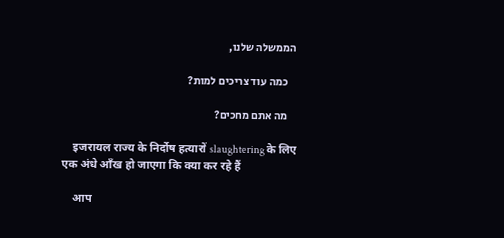הממשלה שלנו,

    כמה עוד צריכים למות?

    מה אתם מחכים?

    इजरायल राज्य के निर्दोष हत्यारों slaughtering के लिए एक अंधे आँख हो जाएगा कि क्या कर रहे हैं

    आप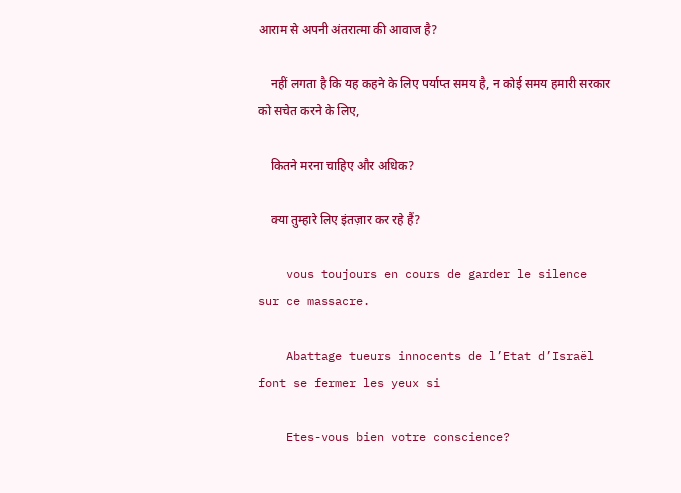आराम से अपनी अंतरात्मा की आवाज है?

    नहीं लगता है कि यह कहने के लिए पर्याप्त समय है, न कोई समय हमारी सरकार को सचेत करने के लिए,

    कितने मरना चाहिए और अधिक?

    क्या तुम्हारे लिए इंतज़ार कर रहे हैं?

    vous toujours en cours de garder le silence sur ce massacre.

    Abattage tueurs innocents de l’Etat d’Israël font se fermer les yeux si

    Etes-vous bien votre conscience?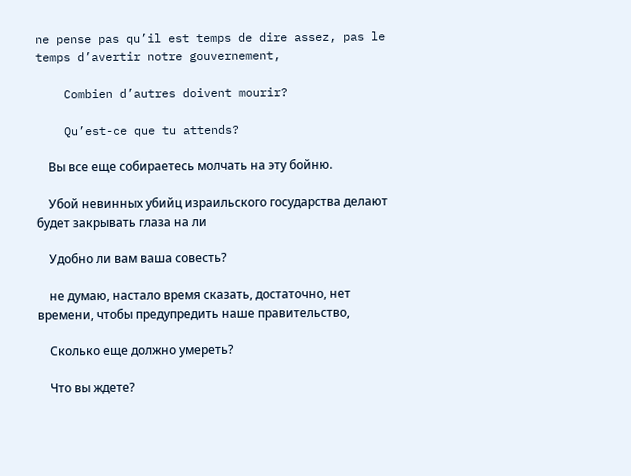ne pense pas qu’il est temps de dire assez, pas le temps d’avertir notre gouvernement,

    Combien d’autres doivent mourir?

    Qu’est-ce que tu attends?

    Вы все еще собираетесь молчать на эту бойню.

    Убой невинных убийц израильского государства делают будет закрывать глаза на ли

    Удобно ли вам ваша совесть?

    не думаю, настало время сказать, достаточно, нет времени, чтобы предупредить наше правительство,

    Сколько еще должно умереть?

    Что вы ждете?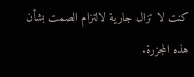كنت لا تزال جارية لالتزام الصمت بشأن هذه المجزرة.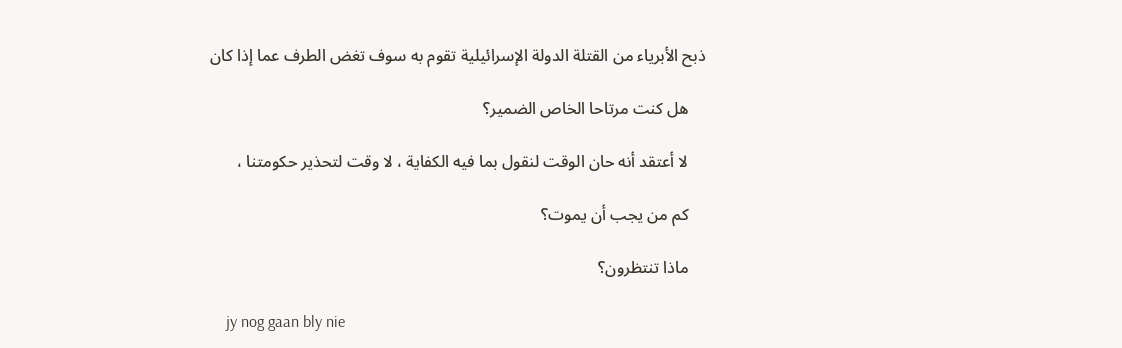ذبح الأبرياء من القتلة الدولة الإسرائيلية تقوم به سوف تغض الطرف عما إذا كان

    هل كنت مرتاحا الخاص الضمير؟

    لا أعتقد أنه حان الوقت لنقول بما فيه الكفاية ، لا وقت لتحذير حكومتنا ،

    كم من يجب أن يموت؟

    ماذا تنتظرون؟

    jy nog gaan bly nie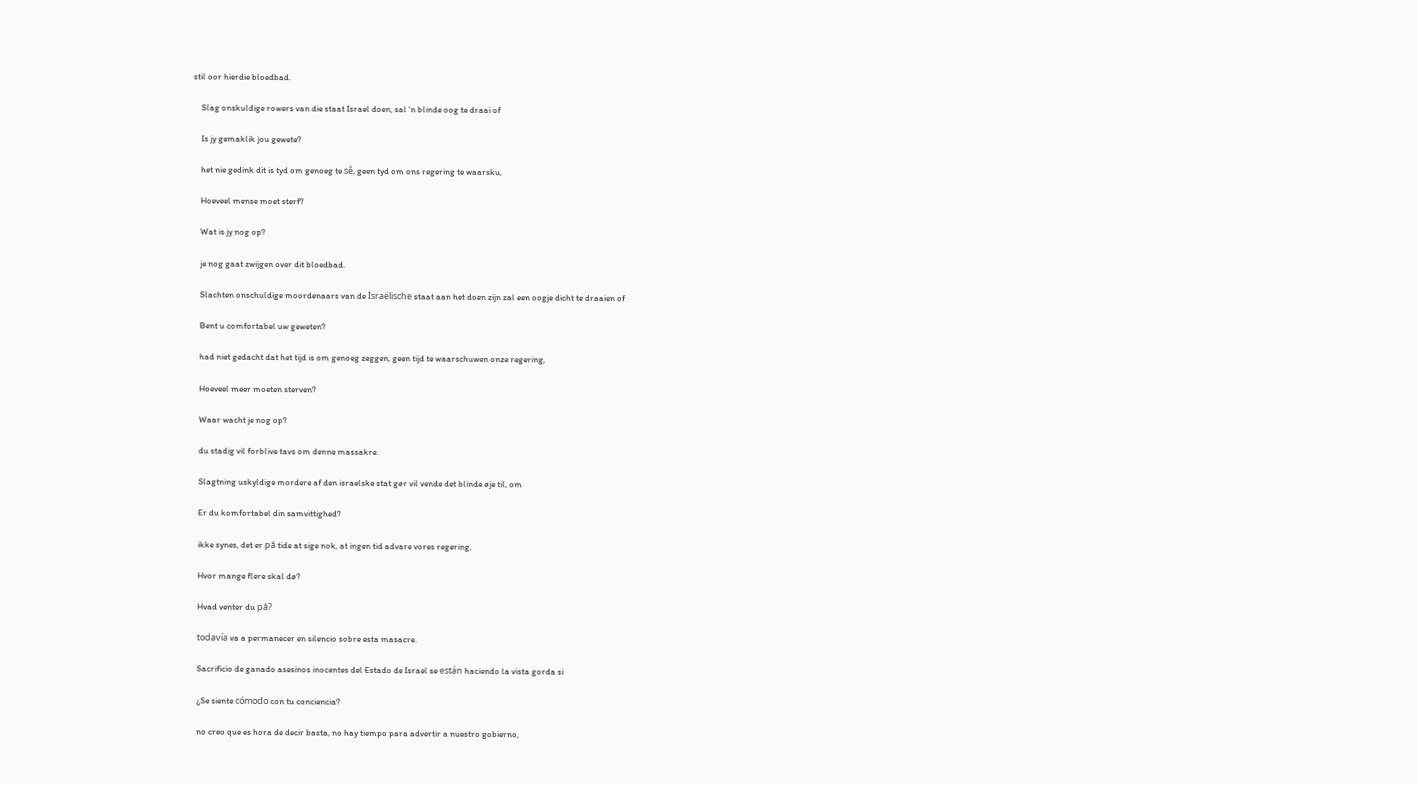stil oor hierdie bloedbad.

    Slag onskuldige rowers van die staat Israel doen, sal ‘n blinde oog te draai of

    Is jy gemaklik jou gewete?

    het nie gedink dit is tyd om genoeg te sê, geen tyd om ons regering te waarsku,

    Hoeveel mense moet sterf?

    Wat is jy nog op?

    je nog gaat zwijgen over dit bloedbad.

    Slachten onschuldige moordenaars van de Israëlische staat aan het doen zijn zal een oogje dicht te draaien of

    Bent u comfortabel uw geweten?

    had niet gedacht dat het tijd is om genoeg zeggen, geen tijd te waarschuwen onze regering,

    Hoeveel meer moeten sterven?

    Waar wacht je nog op?

    du stadig vil forblive tavs om denne massakre.

    Slagtning uskyldige mordere af den israelske stat gør vil vende det blinde øje til, om

    Er du komfortabel din samvittighed?

    ikke synes, det er på tide at sige nok, at ingen tid advare vores regering,

    Hvor mange flere skal dø?

    Hvad venter du på?

    todavía va a permanecer en silencio sobre esta masacre.

    Sacrificio de ganado asesinos inocentes del Estado de Israel se están haciendo la vista gorda si

    ¿Se siente cómodo con tu conciencia?

    no creo que es hora de decir basta, no hay tiempo para advertir a nuestro gobierno,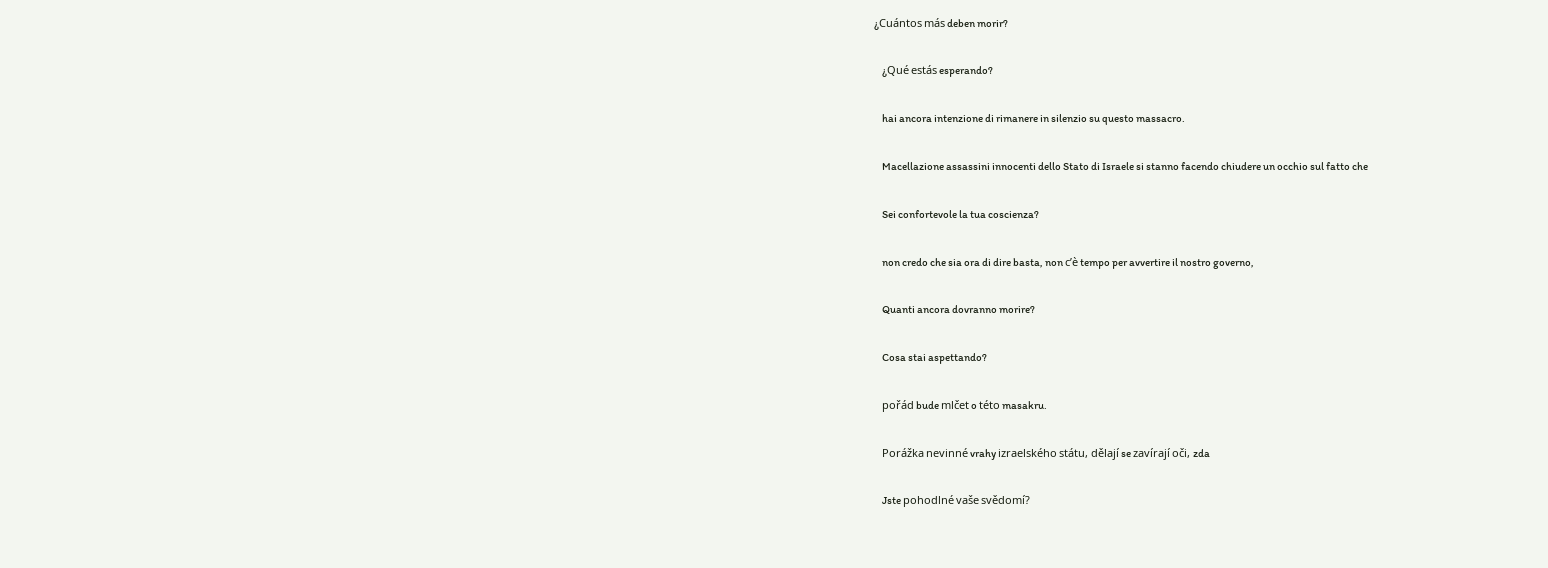¿Cuántos más deben morir?

    ¿Qué estás esperando?

    hai ancora intenzione di rimanere in silenzio su questo massacro.

    Macellazione assassini innocenti dello Stato di Israele si stanno facendo chiudere un occhio sul fatto che

    Sei confortevole la tua coscienza?

    non credo che sia ora di dire basta, non c’è tempo per avvertire il nostro governo,

    Quanti ancora dovranno morire?

    Cosa stai aspettando?

    pořád bude mlčet o této masakru.

    Porážka nevinné vrahy izraelského státu, dělají se zavírají oči, zda

    Jste pohodlné vaše svědomí?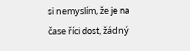si nemyslím, že je na čase říci dost, žádný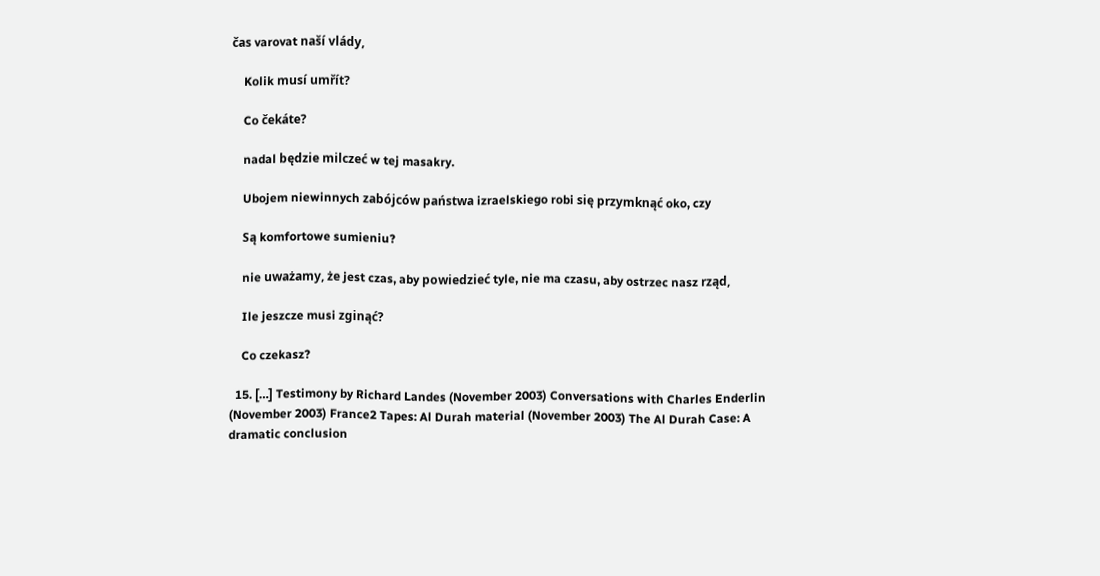čas varovat naší vlády,

    Kolik musí umřít?

    Co čekáte?

    nadal będzie milczeć w tej masakry.

    Ubojem niewinnych zabójców państwa izraelskiego robi się przymknąć oko, czy

    Są komfortowe sumieniu?

    nie uważamy, że jest czas, aby powiedzieć tyle, nie ma czasu, aby ostrzec nasz rząd,

    Ile jeszcze musi zginąć?

    Co czekasz?

  15. […] Testimony by Richard Landes (November 2003) Conversations with Charles Enderlin (November 2003) France2 Tapes: Al Durah material (November 2003) The Al Durah Case: A dramatic conclusion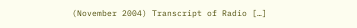(November 2004) Transcript of Radio […]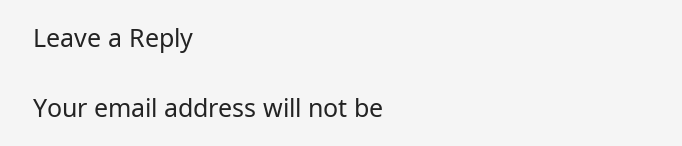Leave a Reply

Your email address will not be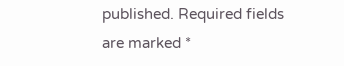published. Required fields are marked *